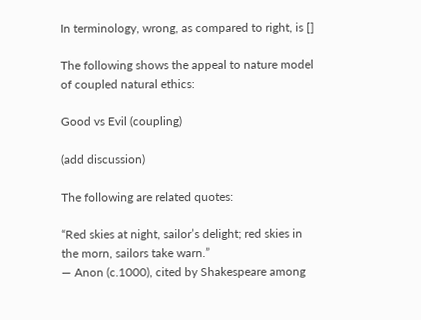In terminology, wrong, as compared to right, is []

The following shows the appeal to nature model of coupled natural ethics:

Good vs Evil (coupling)

(add discussion)

The following are related quotes:

“Red skies at night, sailor’s delight; red skies in the morn, sailors take warn.”
— Anon (c.1000), cited by Shakespeare among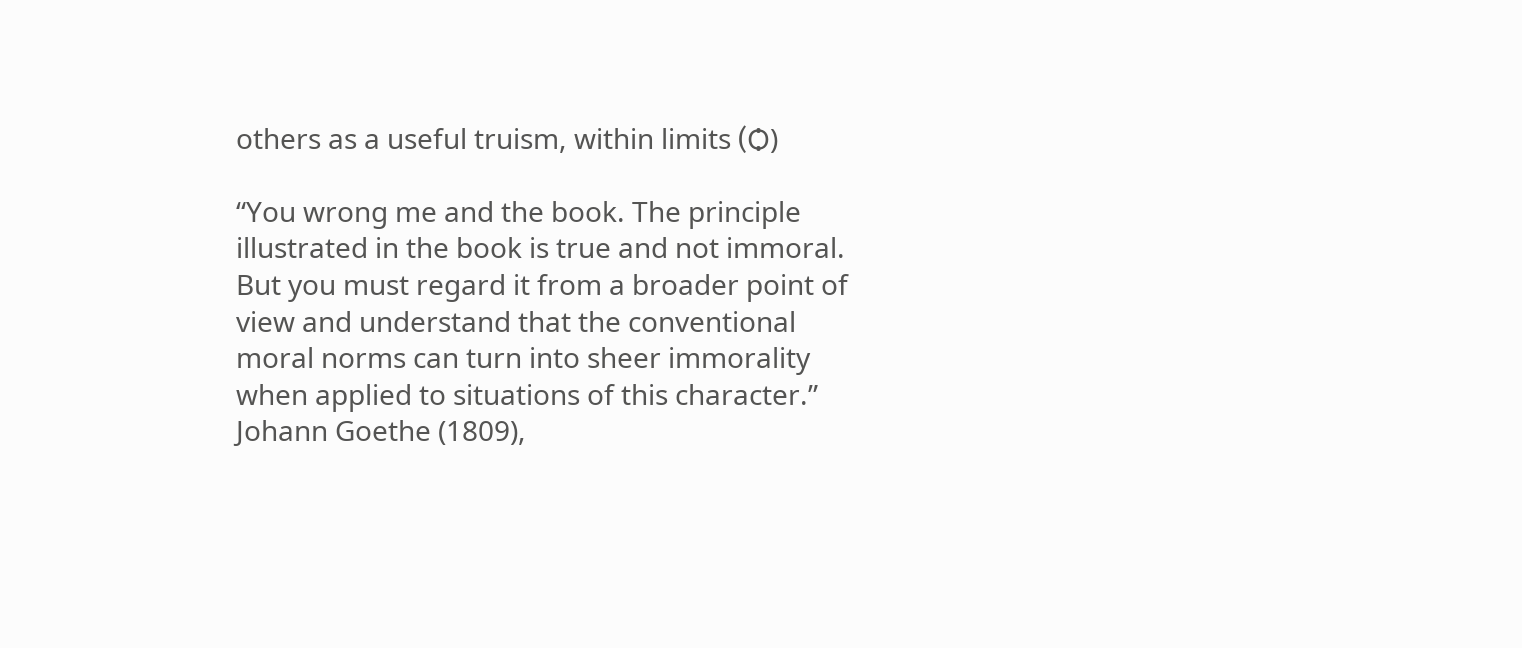others as a useful truism, within limits (Ѻ)

“You wrong me and the book. The principle illustrated in the book is true and not immoral. But you must regard it from a broader point of view and understand that the conventional moral norms can turn into sheer immorality when applied to situations of this character.”
Johann Goethe (1809),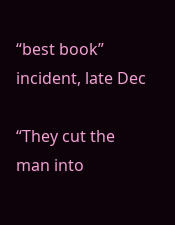“best book” incident, late Dec

“They cut the man into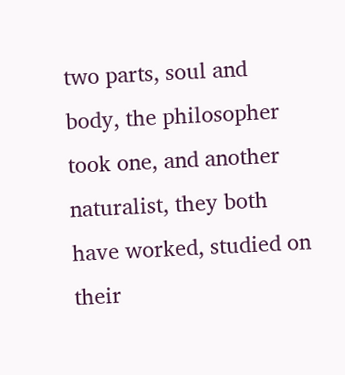two parts, soul and body, the philosopher took one, and another naturalist, they both have worked, studied on their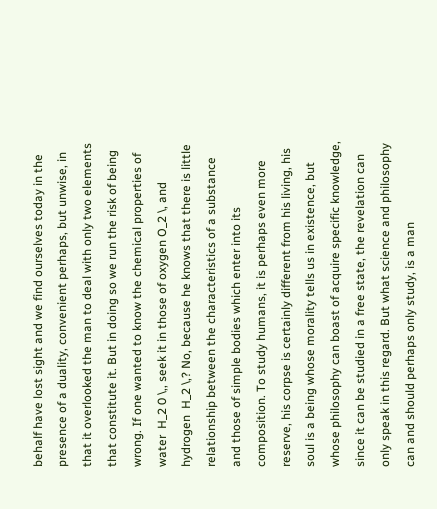behalf have lost sight and we find ourselves today in the presence of a duality, convenient perhaps, but unwise, in that it overlooked the man to deal with only two elements that constitute it. But in doing so we run the risk of being wrong. If one wanted to know the chemical properties of water  H_2 0 \,, seek it in those of oxygen O_2 \, and hydrogen  H_2 \,? No, because he knows that there is little relationship between the characteristics of a substance and those of simple bodies which enter into its composition. To study humans, it is perhaps even more reserve, his corpse is certainly different from his living, his soul is a being whose morality tells us in existence, but whose philosophy can boast of acquire specific knowledge, since it can be studied in a free state, the revelation can only speak in this regard. But what science and philosophy can and should perhaps only study, is a man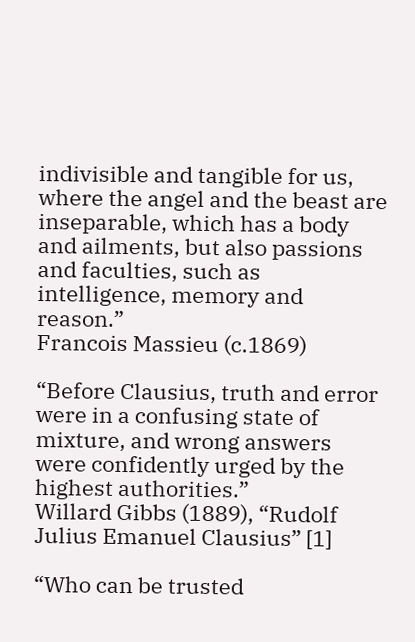indivisible and tangible for us, where the angel and the beast are inseparable, which has a body and ailments, but also passions and faculties, such as intelligence, memory and reason.”
Francois Massieu (c.1869)

“Before Clausius, truth and error were in a confusing state of mixture, and wrong answers were confidently urged by the highest authorities.”
Willard Gibbs (1889), “Rudolf Julius Emanuel Clausius” [1]

“Who can be trusted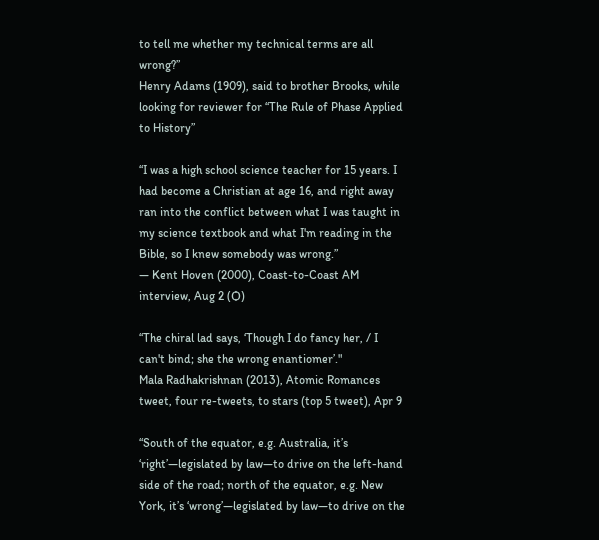to tell me whether my technical terms are all wrong?”
Henry Adams (1909), said to brother Brooks, while looking for reviewer for “The Rule of Phase Applied to History”

“I was a high school science teacher for 15 years. I had become a Christian at age 16, and right away ran into the conflict between what I was taught in my science textbook and what I'm reading in the Bible, so I knew somebody was wrong.”
— Kent Hoven (2000), Coast-to-Coast AM interview, Aug 2 (Ѻ)

“The chiral lad says, ‘Though I do fancy her, / I can't bind; she the wrong enantiomer’."
Mala Radhakrishnan (2013), Atomic Romances tweet, four re-tweets, to stars (top 5 tweet), Apr 9

“South of the equator, e.g. Australia, it’s ‘right’—legislated by law—to drive on the left-hand side of the road; north of the equator, e.g. New York, it’s ‘wrong’—legislated by law—to drive on the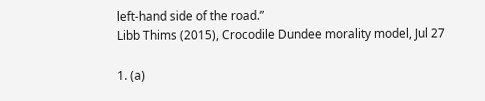left-hand side of the road.”
Libb Thims (2015), Crocodile Dundee morality model, Jul 27

1. (a)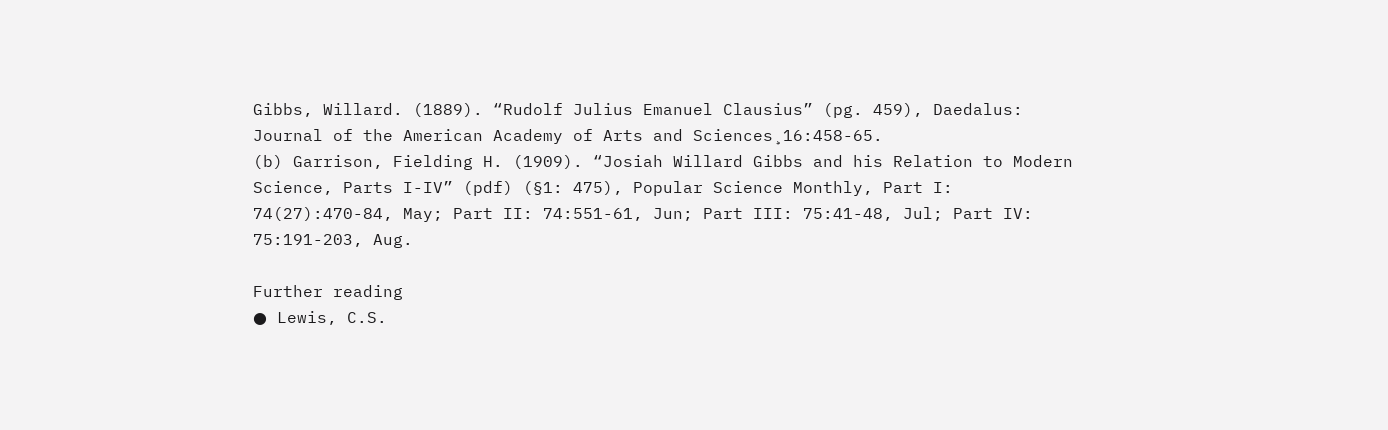Gibbs, Willard. (1889). “Rudolf Julius Emanuel Clausius” (pg. 459), Daedalus: Journal of the American Academy of Arts and Sciences¸16:458-65.
(b) Garrison, Fielding H. (1909). “Josiah Willard Gibbs and his Relation to Modern Science, Parts I-IV” (pdf) (§1: 475), Popular Science Monthly, Part I: 74(27):470-84, May; Part II: 74:551-61, Jun; Part III: 75:41-48, Jul; Part IV: 75:191-203, Aug.

Further reading
● Lewis, C.S.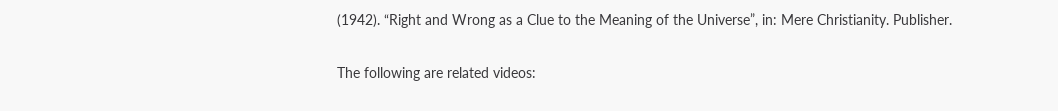(1942). “Right and Wrong as a Clue to the Meaning of the Universe”, in: Mere Christianity. Publisher.

The following are related videos: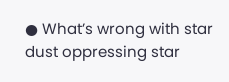● What’s wrong with star dust oppressing star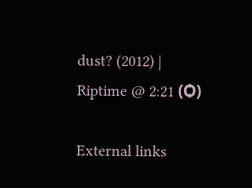dust? (2012) | Riptime @ 2:21 (Ѻ)

External links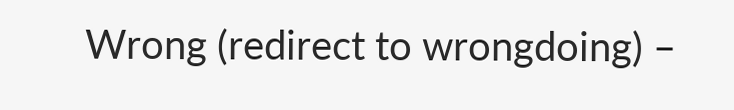Wrong (redirect to wrongdoing) –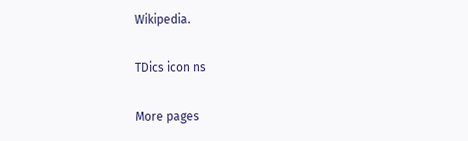Wikipedia.

TDics icon ns

More pages